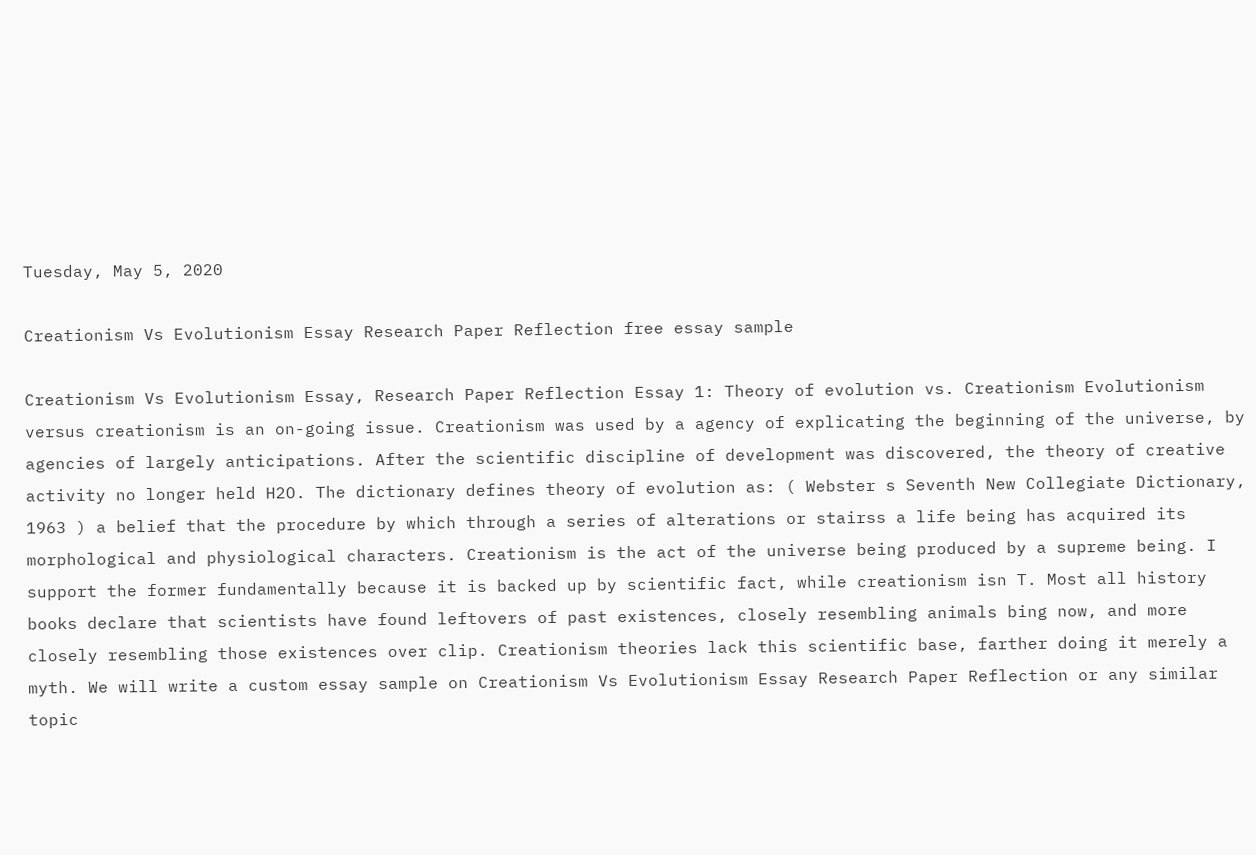Tuesday, May 5, 2020

Creationism Vs Evolutionism Essay Research Paper Reflection free essay sample

Creationism Vs Evolutionism Essay, Research Paper Reflection Essay 1: Theory of evolution vs. Creationism Evolutionism versus creationism is an on-going issue. Creationism was used by a agency of explicating the beginning of the universe, by agencies of largely anticipations. After the scientific discipline of development was discovered, the theory of creative activity no longer held H2O. The dictionary defines theory of evolution as: ( Webster s Seventh New Collegiate Dictionary, 1963 ) a belief that the procedure by which through a series of alterations or stairss a life being has acquired its morphological and physiological characters. Creationism is the act of the universe being produced by a supreme being. I support the former fundamentally because it is backed up by scientific fact, while creationism isn T. Most all history books declare that scientists have found leftovers of past existences, closely resembling animals bing now, and more closely resembling those existences over clip. Creationism theories lack this scientific base, farther doing it merely a myth. We will write a custom essay sample on Creationism Vs Evolutionism Essay Research Paper Reflection or any similar topic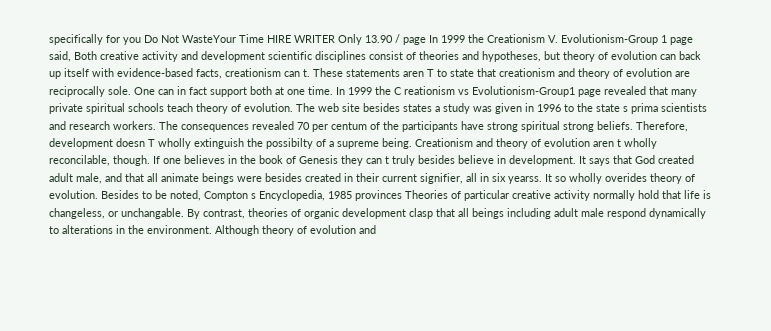specifically for you Do Not WasteYour Time HIRE WRITER Only 13.90 / page In 1999 the Creationism V. Evolutionism-Group 1 page said, Both creative activity and development scientific disciplines consist of theories and hypotheses, but theory of evolution can back up itself with evidence-based facts, creationism can t. These statements aren T to state that creationism and theory of evolution are reciprocally sole. One can in fact support both at one time. In 1999 the C reationism vs Evolutionism-Group1 page revealed that many private spiritual schools teach theory of evolution. The web site besides states a study was given in 1996 to the state s prima scientists and research workers. The consequences revealed 70 per centum of the participants have strong spiritual strong beliefs. Therefore, development doesn T wholly extinguish the possibilty of a supreme being. Creationism and theory of evolution aren t wholly reconcilable, though. If one believes in the book of Genesis they can t truly besides believe in development. It says that God created adult male, and that all animate beings were besides created in their current signifier, all in six yearss. It so wholly overides theory of evolution. Besides to be noted, Compton s Encyclopedia, 1985 provinces Theories of particular creative activity normally hold that life is changeless, or unchangable. By contrast, theories of organic development clasp that all beings including adult male respond dynamically to alterations in the environment. Although theory of evolution and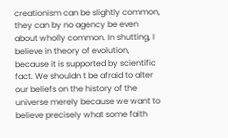creationism can be slightly common, they can by no agency be even about wholly common. In shutting, I believe in theory of evolution, because it is supported by scientific fact. We shouldn t be afraid to alter our beliefs on the history of the universe merely because we want to believe precisely what some faith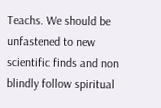Teachs. We should be unfastened to new scientific finds and non blindly follow spiritual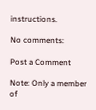instructions.

No comments:

Post a Comment

Note: Only a member of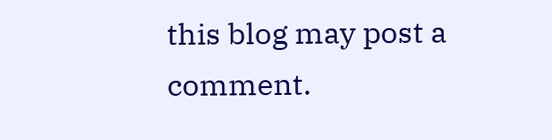this blog may post a comment.